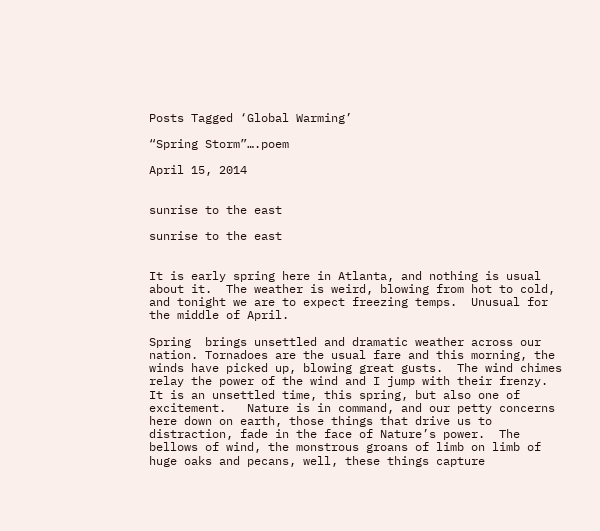Posts Tagged ‘Global Warming’

“Spring Storm”….poem

April 15, 2014


sunrise to the east

sunrise to the east


It is early spring here in Atlanta, and nothing is usual about it.  The weather is weird, blowing from hot to cold, and tonight we are to expect freezing temps.  Unusual for the middle of April.

Spring  brings unsettled and dramatic weather across our nation. Tornadoes are the usual fare and this morning, the winds have picked up, blowing great gusts.  The wind chimes relay the power of the wind and I jump with their frenzy.  It is an unsettled time, this spring, but also one of excitement.   Nature is in command, and our petty concerns here down on earth, those things that drive us to distraction, fade in the face of Nature’s power.  The bellows of wind, the monstrous groans of limb on limb of huge oaks and pecans, well, these things capture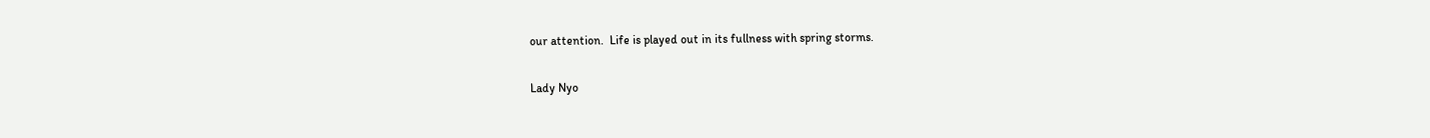our attention.  Life is played out in its fullness with spring storms.

Lady Nyo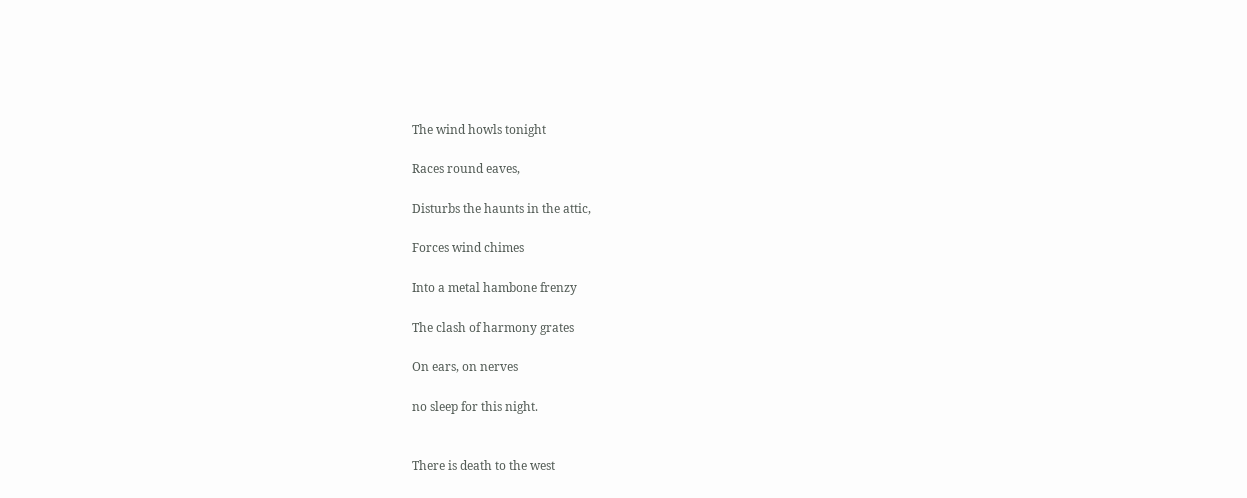The wind howls tonight

Races round eaves,

Disturbs the haunts in the attic,

Forces wind chimes

Into a metal hambone frenzy

The clash of harmony grates

On ears, on nerves

no sleep for this night.


There is death to the west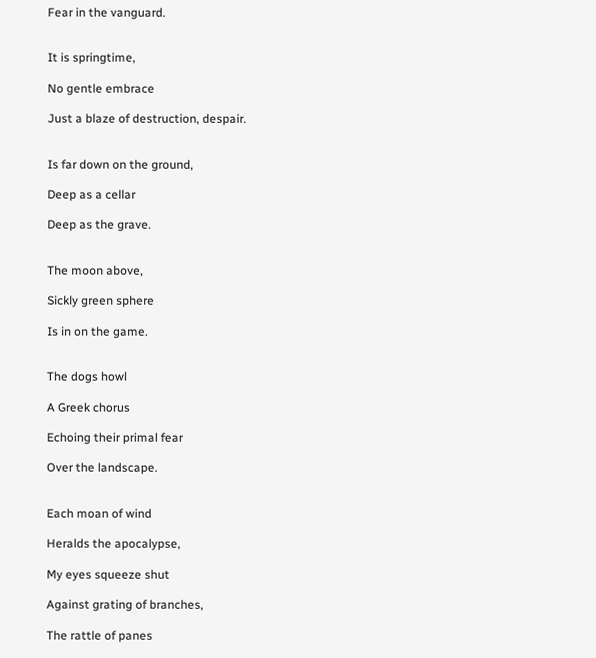Fear in the vanguard.


It is springtime,

No gentle embrace

Just a blaze of destruction, despair.


Is far down on the ground,

Deep as a cellar

Deep as the grave.


The moon above,

Sickly green sphere

Is in on the game.


The dogs howl

A Greek chorus

Echoing their primal fear

Over the landscape.


Each moan of wind

Heralds the apocalypse,

My eyes squeeze shut

Against grating of branches,

The rattle of panes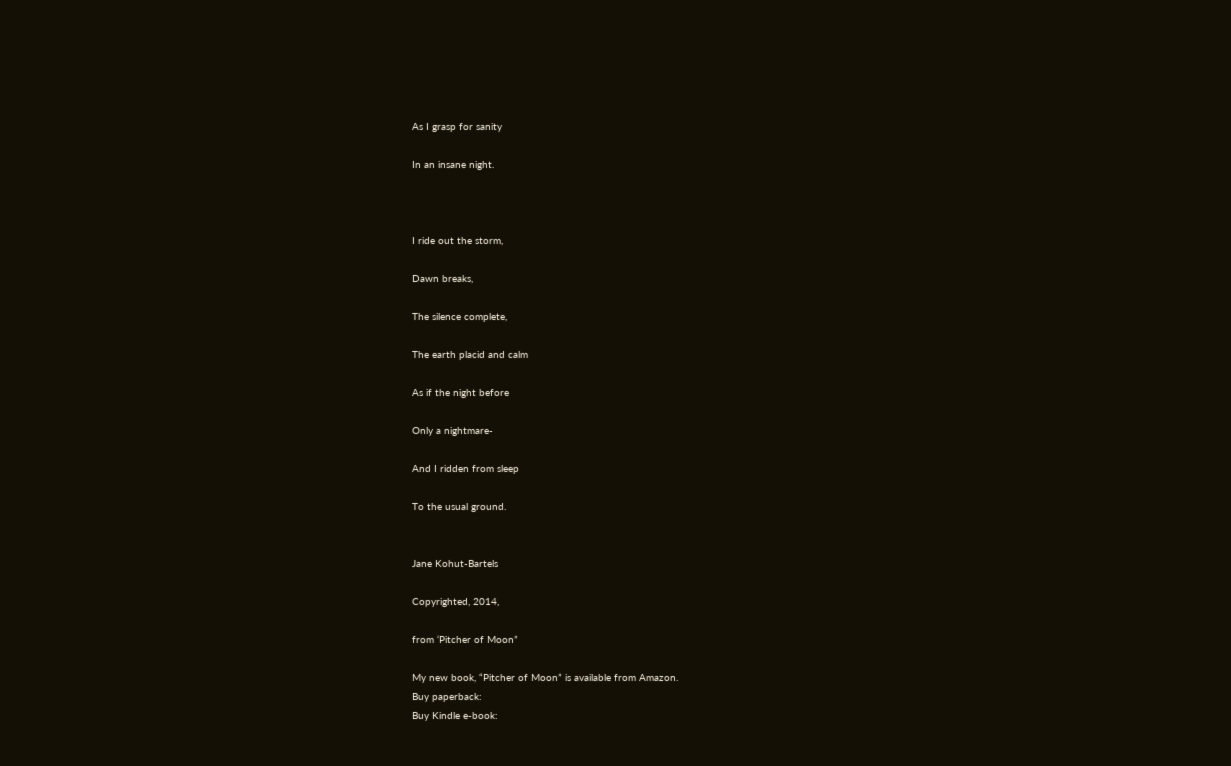As I grasp for sanity

In an insane night.



I ride out the storm,

Dawn breaks,

The silence complete,

The earth placid and calm

As if the night before

Only a nightmare-

And I ridden from sleep

To the usual ground.


Jane Kohut-Bartels

Copyrighted, 2014,

from ‘Pitcher of Moon”

My new book, “Pitcher of Moon” is available from Amazon.
Buy paperback:
Buy Kindle e-book: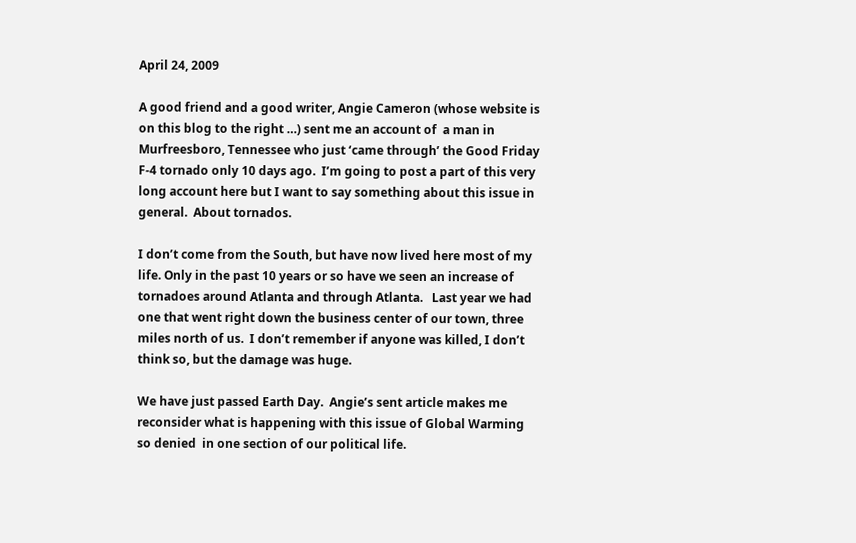April 24, 2009

A good friend and a good writer, Angie Cameron (whose website is on this blog to the right …) sent me an account of  a man in Murfreesboro, Tennessee who just ‘came through’ the Good Friday F-4 tornado only 10 days ago.  I’m going to post a part of this very long account here but I want to say something about this issue in general.  About tornados.

I don’t come from the South, but have now lived here most of my life. Only in the past 10 years or so have we seen an increase of tornadoes around Atlanta and through Atlanta.   Last year we had one that went right down the business center of our town, three miles north of us.  I don’t remember if anyone was killed, I don’t think so, but the damage was huge.

We have just passed Earth Day.  Angie’s sent article makes me reconsider what is happening with this issue of Global Warming so denied  in one section of our political life.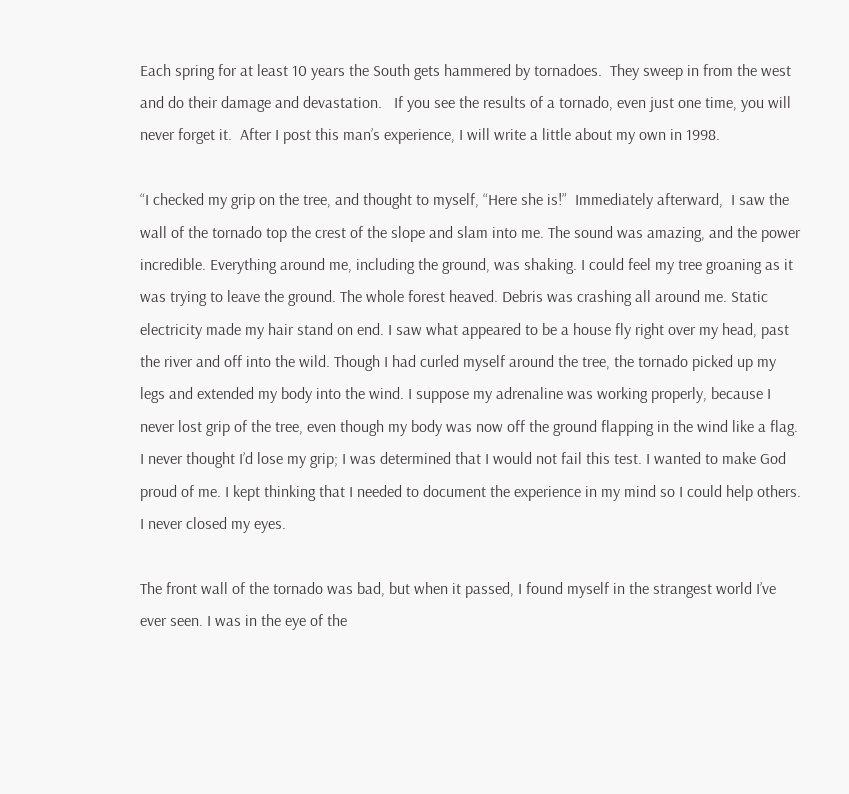Each spring for at least 10 years the South gets hammered by tornadoes.  They sweep in from the west and do their damage and devastation.   If you see the results of a tornado, even just one time, you will never forget it.  After I post this man’s experience, I will write a little about my own in 1998.

“I checked my grip on the tree, and thought to myself, “Here she is!”  Immediately afterward,  I saw the wall of the tornado top the crest of the slope and slam into me. The sound was amazing, and the power incredible. Everything around me, including the ground, was shaking. I could feel my tree groaning as it was trying to leave the ground. The whole forest heaved. Debris was crashing all around me. Static electricity made my hair stand on end. I saw what appeared to be a house fly right over my head, past the river and off into the wild. Though I had curled myself around the tree, the tornado picked up my legs and extended my body into the wind. I suppose my adrenaline was working properly, because I never lost grip of the tree, even though my body was now off the ground flapping in the wind like a flag. I never thought I’d lose my grip; I was determined that I would not fail this test. I wanted to make God proud of me. I kept thinking that I needed to document the experience in my mind so I could help others. I never closed my eyes.

The front wall of the tornado was bad, but when it passed, I found myself in the strangest world I’ve ever seen. I was in the eye of the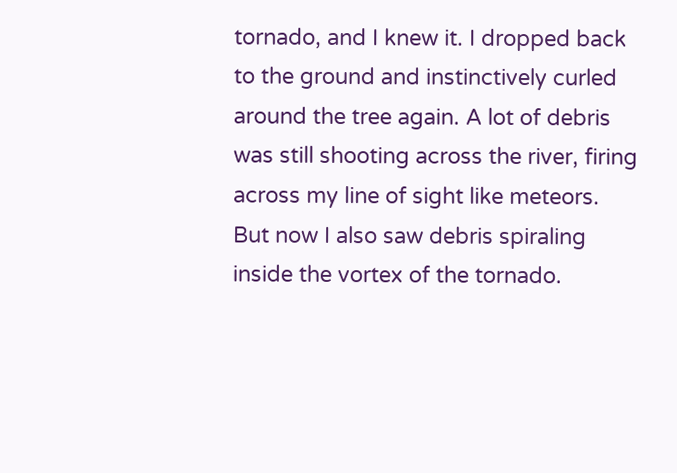tornado, and I knew it. I dropped back to the ground and instinctively curled around the tree again. A lot of debris was still shooting across the river, firing across my line of sight like meteors. But now I also saw debris spiraling inside the vortex of the tornado.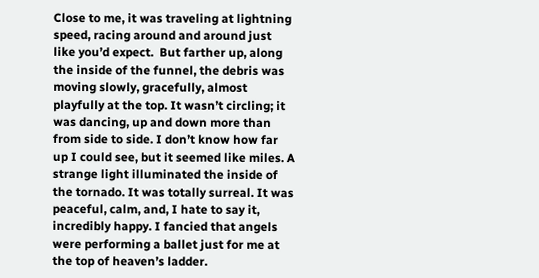Close to me, it was traveling at lightning speed, racing around and around just like you’d expect.  But farther up, along the inside of the funnel, the debris was moving slowly, gracefully, almost playfully at the top. It wasn’t circling; it was dancing, up and down more than from side to side. I don’t know how far up I could see, but it seemed like miles. A strange light illuminated the inside of the tornado. It was totally surreal. It was peaceful, calm, and, I hate to say it, incredibly happy. I fancied that angels were performing a ballet just for me at the top of heaven’s ladder.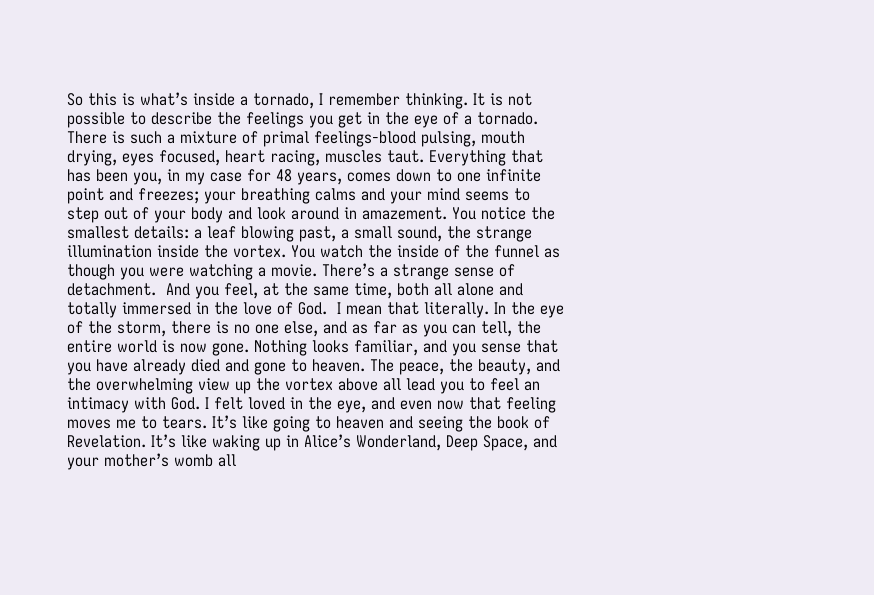So this is what’s inside a tornado, I remember thinking. It is not possible to describe the feelings you get in the eye of a tornado. There is such a mixture of primal feelings-blood pulsing, mouth drying, eyes focused, heart racing, muscles taut. Everything that has been you, in my case for 48 years, comes down to one infinite point and freezes; your breathing calms and your mind seems to step out of your body and look around in amazement. You notice the smallest details: a leaf blowing past, a small sound, the strange illumination inside the vortex. You watch the inside of the funnel as though you were watching a movie. There’s a strange sense of detachment.  And you feel, at the same time, both all alone and totally immersed in the love of God.  I mean that literally. In the eye of the storm, there is no one else, and as far as you can tell, the entire world is now gone. Nothing looks familiar, and you sense that you have already died and gone to heaven. The peace, the beauty, and the overwhelming view up the vortex above all lead you to feel an intimacy with God. I felt loved in the eye, and even now that feeling moves me to tears. It’s like going to heaven and seeing the book of Revelation. It’s like waking up in Alice’s Wonderland, Deep Space, and your mother’s womb all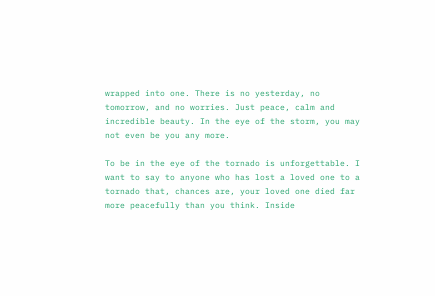wrapped into one. There is no yesterday, no tomorrow, and no worries. Just peace, calm and incredible beauty. In the eye of the storm, you may not even be you any more.

To be in the eye of the tornado is unforgettable. I want to say to anyone who has lost a loved one to a tornado that, chances are, your loved one died far more peacefully than you think. Inside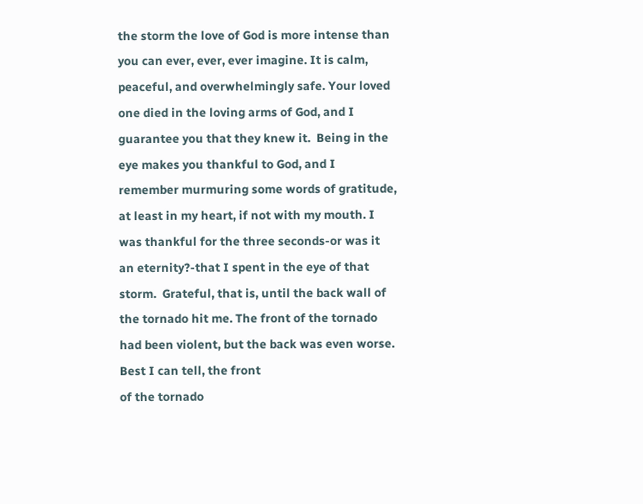the storm the love of God is more intense than you can ever, ever, ever imagine. It is calm, peaceful, and overwhelmingly safe. Your loved one died in the loving arms of God, and I guarantee you that they knew it.  Being in the eye makes you thankful to God, and I remember murmuring some words of gratitude, at least in my heart, if not with my mouth. I was thankful for the three seconds-or was it an eternity?-that I spent in the eye of that storm.  Grateful, that is, until the back wall of the tornado hit me. The front of the tornado had been violent, but the back was even worse. Best I can tell, the front
of the tornado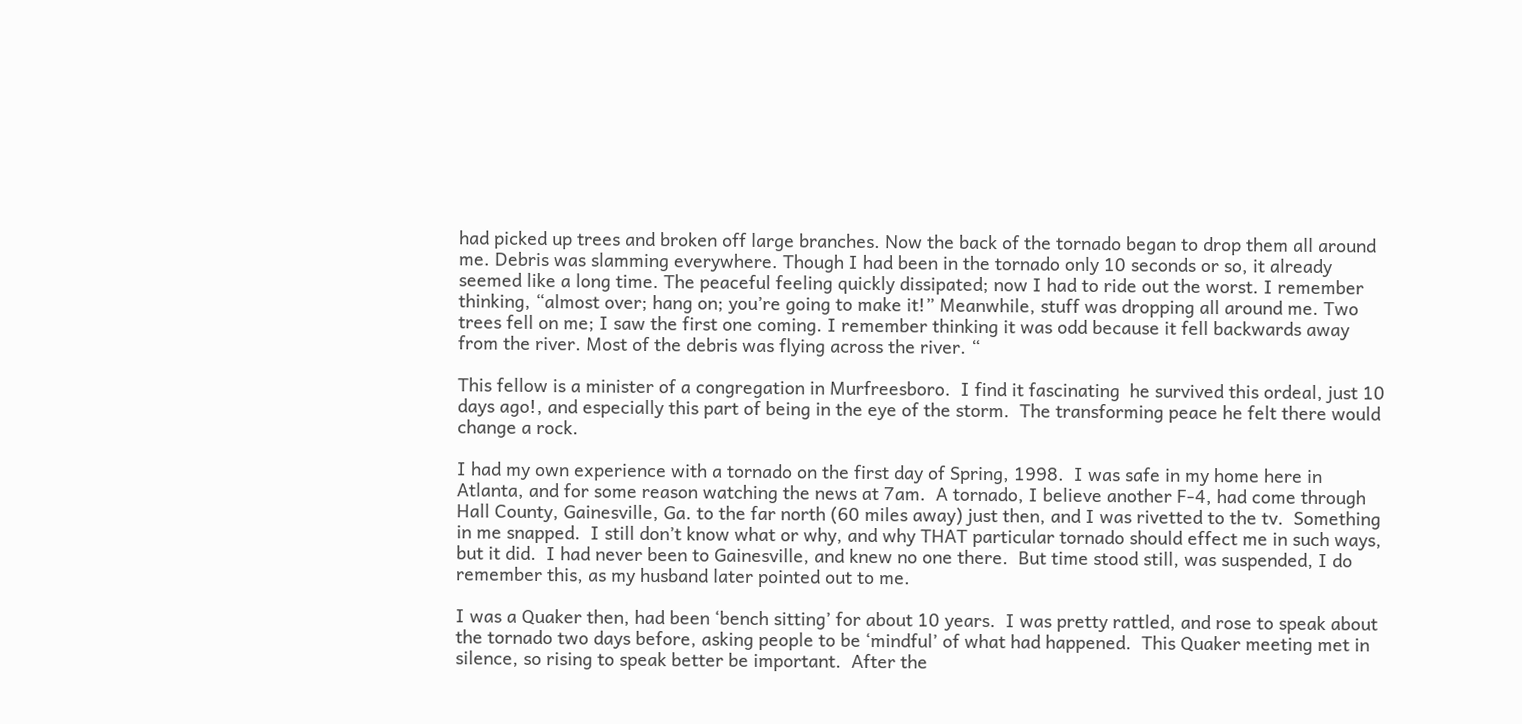had picked up trees and broken off large branches. Now the back of the tornado began to drop them all around me. Debris was slamming everywhere. Though I had been in the tornado only 10 seconds or so, it already seemed like a long time. The peaceful feeling quickly dissipated; now I had to ride out the worst. I remember thinking, “almost over; hang on; you’re going to make it!” Meanwhile, stuff was dropping all around me. Two trees fell on me; I saw the first one coming. I remember thinking it was odd because it fell backwards away from the river. Most of the debris was flying across the river. “

This fellow is a minister of a congregation in Murfreesboro.  I find it fascinating  he survived this ordeal, just 10 days ago!, and especially this part of being in the eye of the storm.  The transforming peace he felt there would change a rock.

I had my own experience with a tornado on the first day of Spring, 1998.  I was safe in my home here in Atlanta, and for some reason watching the news at 7am.  A tornado, I believe another F-4, had come through Hall County, Gainesville, Ga. to the far north (60 miles away) just then, and I was rivetted to the tv.  Something in me snapped.  I still don’t know what or why, and why THAT particular tornado should effect me in such ways, but it did.  I had never been to Gainesville, and knew no one there.  But time stood still, was suspended, I do remember this, as my husband later pointed out to me.

I was a Quaker then, had been ‘bench sitting’ for about 10 years.  I was pretty rattled, and rose to speak about the tornado two days before, asking people to be ‘mindful’ of what had happened.  This Quaker meeting met in silence, so rising to speak better be important.  After the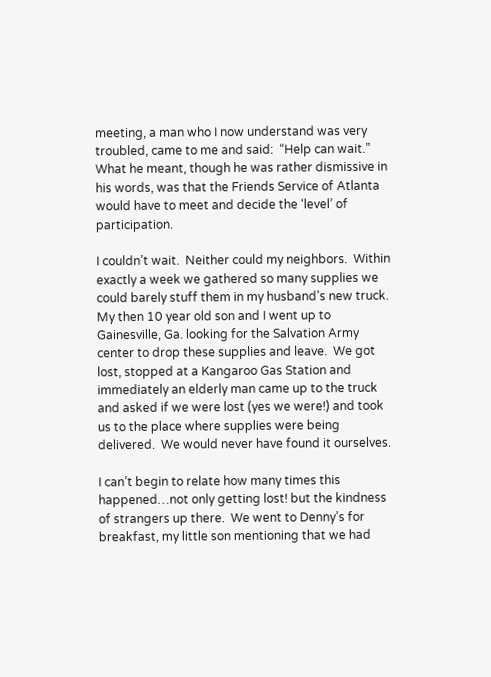meeting, a man who I now understand was very troubled, came to me and said:  “Help can wait.”  What he meant, though he was rather dismissive in his words, was that the Friends Service of Atlanta would have to meet and decide the ‘level’ of participation.

I couldn’t wait.  Neither could my neighbors.  Within exactly a week we gathered so many supplies we could barely stuff them in my husband’s new truck.  My then 10 year old son and I went up to Gainesville, Ga. looking for the Salvation Army center to drop these supplies and leave.  We got lost, stopped at a Kangaroo Gas Station and immediately an elderly man came up to the truck and asked if we were lost (yes we were!) and took us to the place where supplies were being delivered.  We would never have found it ourselves.

I can’t begin to relate how many times this happened…not only getting lost! but the kindness of strangers up there.  We went to Denny’s for breakfast, my little son mentioning that we had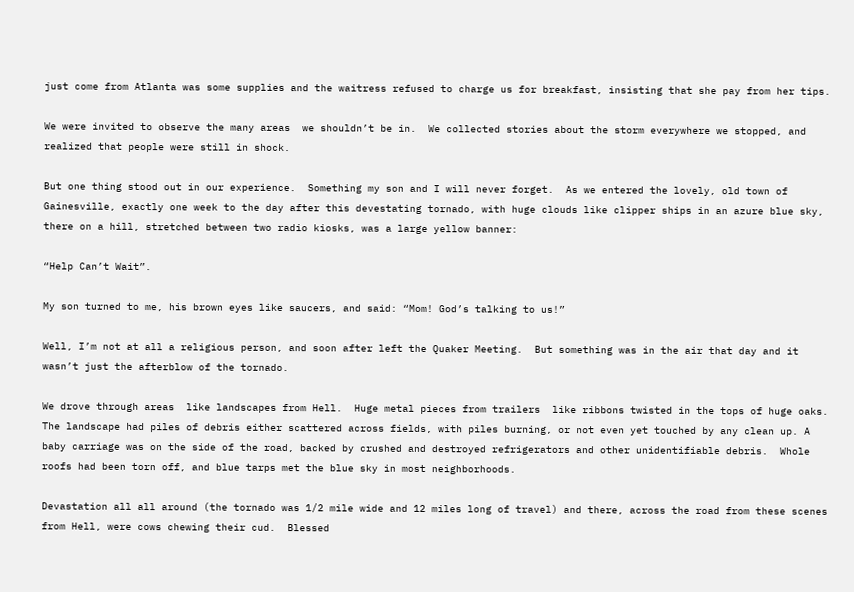just come from Atlanta was some supplies and the waitress refused to charge us for breakfast, insisting that she pay from her tips.

We were invited to observe the many areas  we shouldn’t be in.  We collected stories about the storm everywhere we stopped, and realized that people were still in shock.

But one thing stood out in our experience.  Something my son and I will never forget.  As we entered the lovely, old town of Gainesville, exactly one week to the day after this devestating tornado, with huge clouds like clipper ships in an azure blue sky, there on a hill, stretched between two radio kiosks, was a large yellow banner:

“Help Can’t Wait”.

My son turned to me, his brown eyes like saucers, and said: “Mom! God’s talking to us!”

Well, I’m not at all a religious person, and soon after left the Quaker Meeting.  But something was in the air that day and it wasn’t just the afterblow of the tornado.

We drove through areas  like landscapes from Hell.  Huge metal pieces from trailers  like ribbons twisted in the tops of huge oaks.  The landscape had piles of debris either scattered across fields, with piles burning, or not even yet touched by any clean up. A baby carriage was on the side of the road, backed by crushed and destroyed refrigerators and other unidentifiable debris.  Whole roofs had been torn off, and blue tarps met the blue sky in most neighborhoods.

Devastation all all around (the tornado was 1/2 mile wide and 12 miles long of travel) and there, across the road from these scenes from Hell, were cows chewing their cud.  Blessed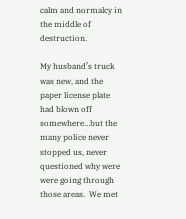calm and normalcy in the middle of destruction.

My husband’s truck was new, and the paper license plate had blown off somewhere…but the many police never stopped us, never questioned why were were going through those areas.  We met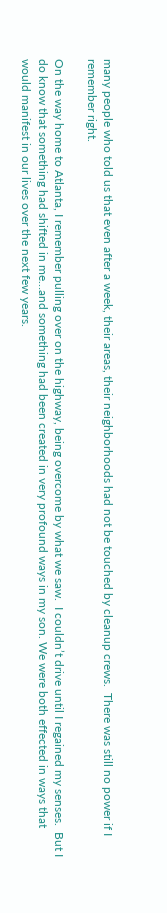many people who told us that even after a week, their areas, their neighborhoods had not be touched by cleanup crews.  There was still no power if I remember right.

On the way home to Atlanta, I remember pulling over on the highway, being overcome by what we saw.  I couldn’t drive until I regained my senses.  But I do know that something had shifted in me…and something had been created in very profound ways in my son. We were both effected in ways that would manifest in our lives over the next few years.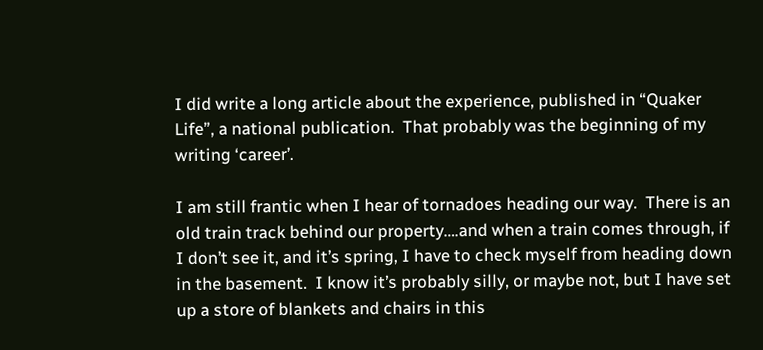I did write a long article about the experience, published in “Quaker Life”, a national publication.  That probably was the beginning of my writing ‘career’.

I am still frantic when I hear of tornadoes heading our way.  There is an old train track behind our property….and when a train comes through, if I don’t see it, and it’s spring, I have to check myself from heading down in the basement.  I know it’s probably silly, or maybe not, but I have set up a store of blankets and chairs in this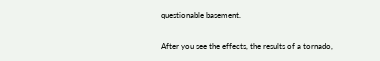questionable basement.

After you see the effects, the results of a tornado,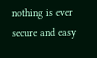nothing is ever secure and easy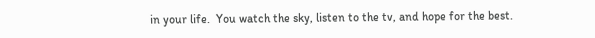in your life.  You watch the sky, listen to the tv, and hope for the best.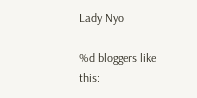Lady Nyo

%d bloggers like this: